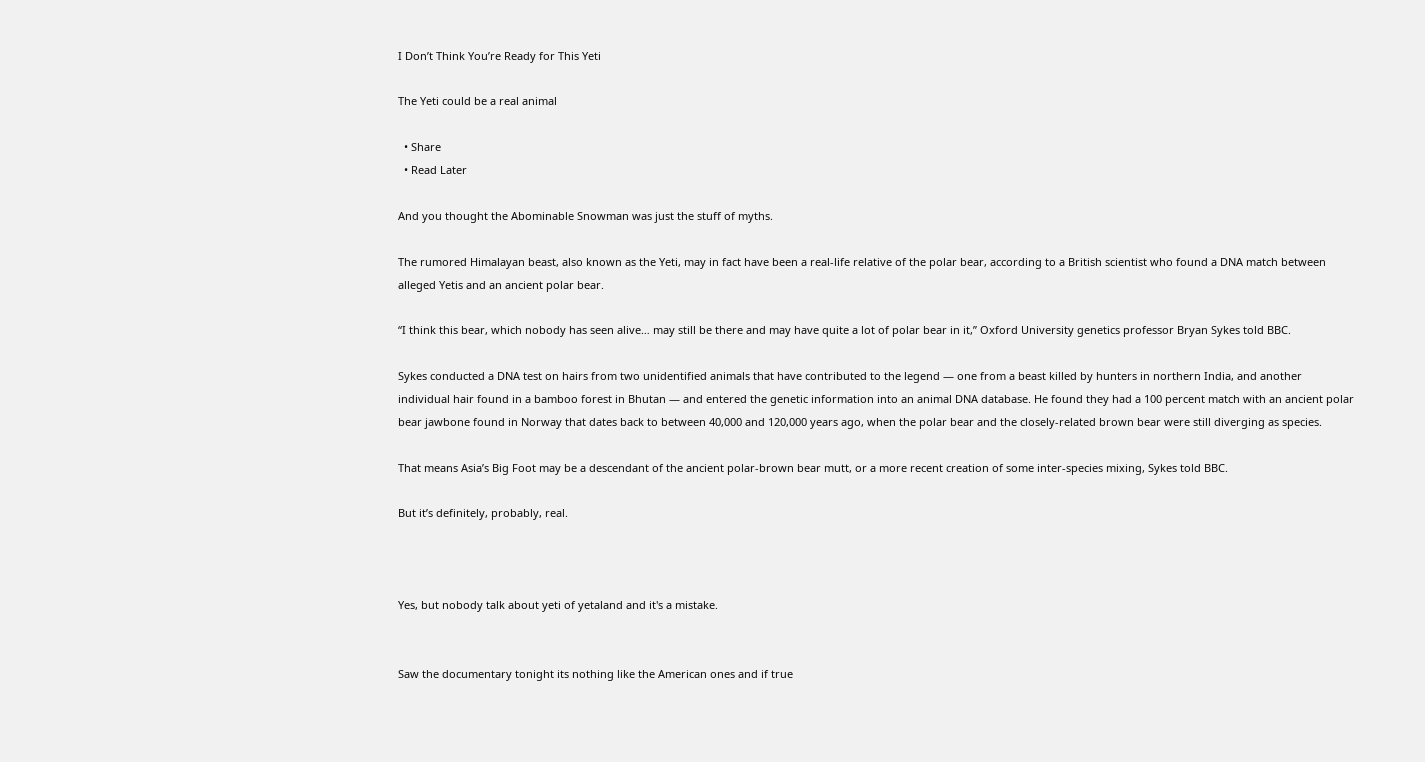I Don’t Think You’re Ready for This Yeti

The Yeti could be a real animal

  • Share
  • Read Later

And you thought the Abominable Snowman was just the stuff of myths.

The rumored Himalayan beast, also known as the Yeti, may in fact have been a real-life relative of the polar bear, according to a British scientist who found a DNA match between alleged Yetis and an ancient polar bear.

“I think this bear, which nobody has seen alive… may still be there and may have quite a lot of polar bear in it,” Oxford University genetics professor Bryan Sykes told BBC.

Sykes conducted a DNA test on hairs from two unidentified animals that have contributed to the legend — one from a beast killed by hunters in northern India, and another individual hair found in a bamboo forest in Bhutan — and entered the genetic information into an animal DNA database. He found they had a 100 percent match with an ancient polar bear jawbone found in Norway that dates back to between 40,000 and 120,000 years ago, when the polar bear and the closely-related brown bear were still diverging as species.

That means Asia’s Big Foot may be a descendant of the ancient polar-brown bear mutt, or a more recent creation of some inter-species mixing, Sykes told BBC.

But it’s definitely, probably, real.



Yes, but nobody talk about yeti of yetaland and it's a mistake.


Saw the documentary tonight its nothing like the American ones and if true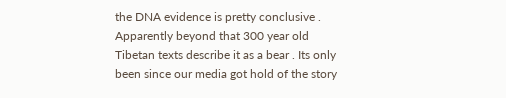the DNA evidence is pretty conclusive . Apparently beyond that 300 year old Tibetan texts describe it as a bear . Its only been since our media got hold of the story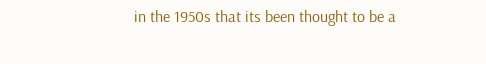in the 1950s that its been thought to be a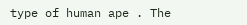type of human ape . The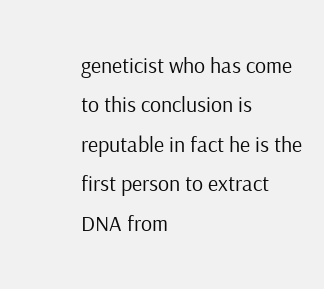geneticist who has come to this conclusion is reputable in fact he is the first person to extract DNA from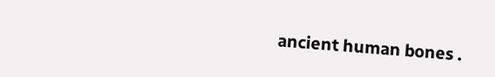ancient human bones .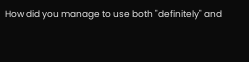How did you manage to use both "definitely" and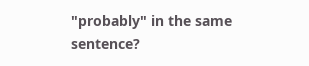"probably" in the same sentence?